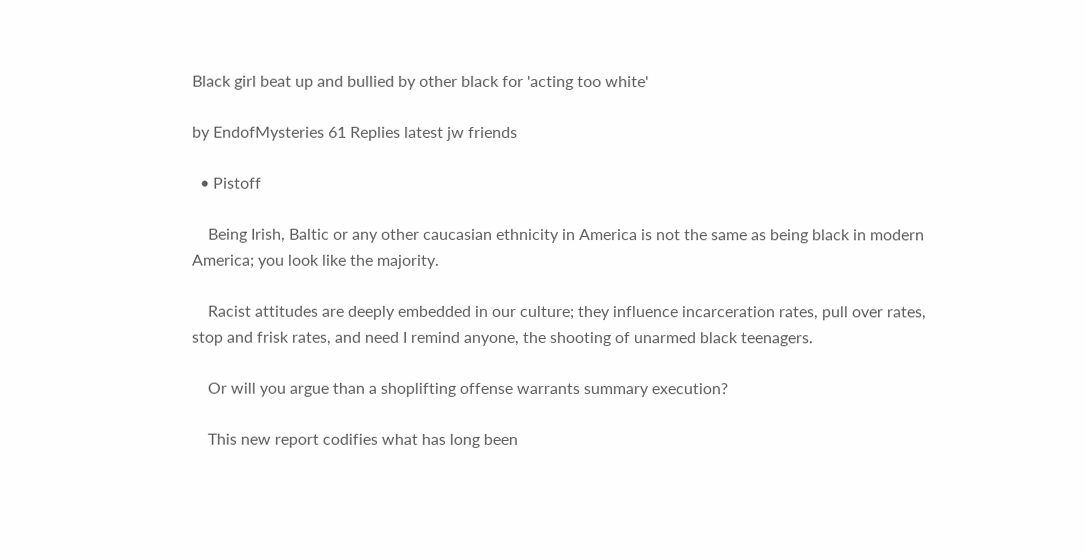Black girl beat up and bullied by other black for 'acting too white'

by EndofMysteries 61 Replies latest jw friends

  • Pistoff

    Being Irish, Baltic or any other caucasian ethnicity in America is not the same as being black in modern America; you look like the majority.

    Racist attitudes are deeply embedded in our culture; they influence incarceration rates, pull over rates, stop and frisk rates, and need I remind anyone, the shooting of unarmed black teenagers.

    Or will you argue than a shoplifting offense warrants summary execution?

    This new report codifies what has long been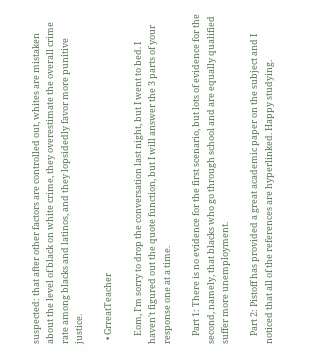suspected: that after other factors are controlled out, whites are mistaken about the level of black on white crime, they overestimate the overall crime rate among blacks and latinos, and they lopsidedly favor more punitive justice.

  • GrreatTeacher

    Eom, I'm sorry to drop the conversation last night, but I went to bed. I haven't figured out the quote function, but I will answer the 3 parts of your response one at a time.

    Part 1: There is no evidence for the first scenario, but lots of evidence for the second, namely, that blacks who go through school and are equally qualified suffer more unemployment.

    Part 2: Pistoff has provided a great academic paper on the subject and I noticed that all of the references are hyperlinked. Happy studying.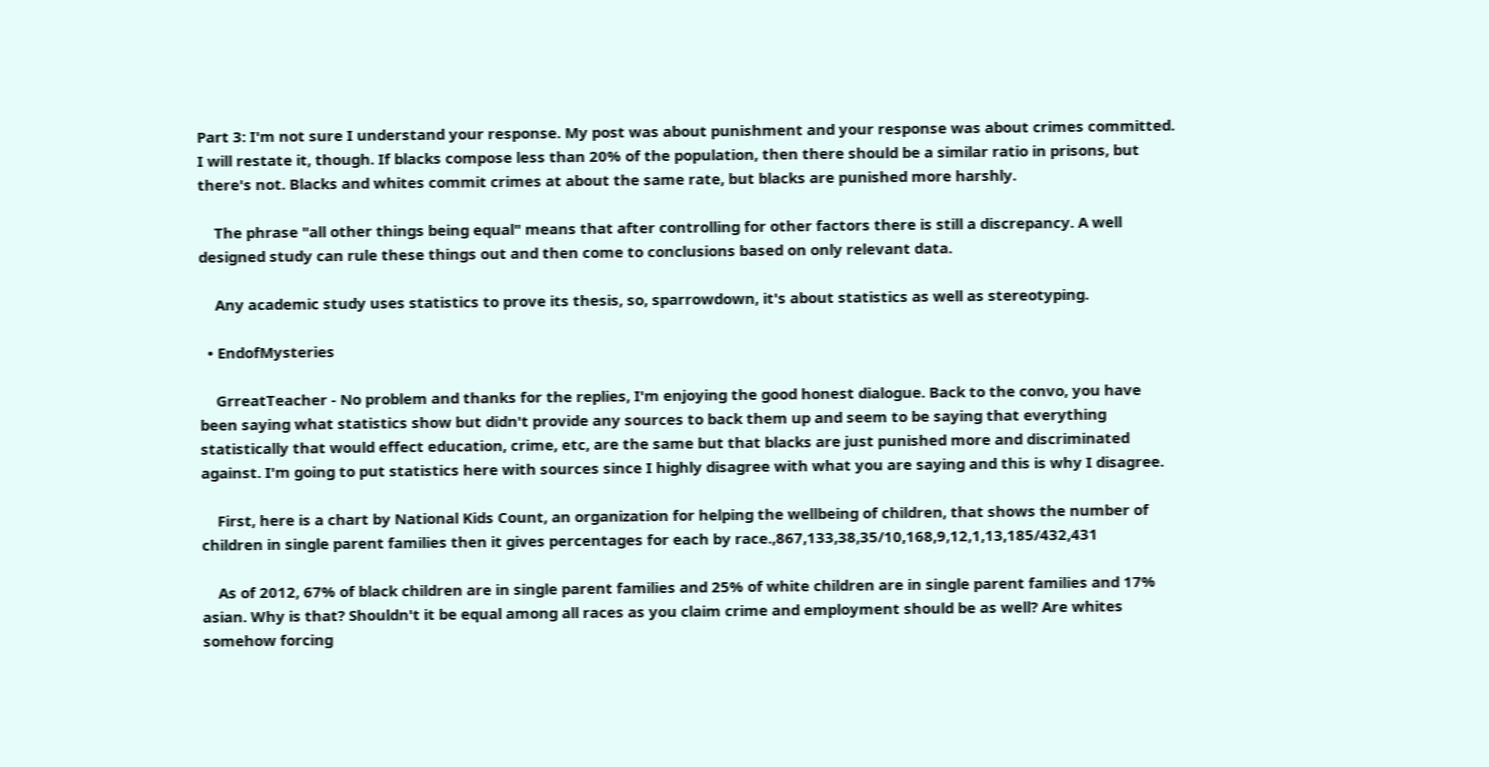Part 3: I'm not sure I understand your response. My post was about punishment and your response was about crimes committed. I will restate it, though. If blacks compose less than 20% of the population, then there should be a similar ratio in prisons, but there's not. Blacks and whites commit crimes at about the same rate, but blacks are punished more harshly.

    The phrase "all other things being equal" means that after controlling for other factors there is still a discrepancy. A well designed study can rule these things out and then come to conclusions based on only relevant data.

    Any academic study uses statistics to prove its thesis, so, sparrowdown, it's about statistics as well as stereotyping.

  • EndofMysteries

    GrreatTeacher - No problem and thanks for the replies, I'm enjoying the good honest dialogue. Back to the convo, you have been saying what statistics show but didn't provide any sources to back them up and seem to be saying that everything statistically that would effect education, crime, etc, are the same but that blacks are just punished more and discriminated against. I'm going to put statistics here with sources since I highly disagree with what you are saying and this is why I disagree.

    First, here is a chart by National Kids Count, an organization for helping the wellbeing of children, that shows the number of children in single parent families then it gives percentages for each by race.,867,133,38,35/10,168,9,12,1,13,185/432,431

    As of 2012, 67% of black children are in single parent families and 25% of white children are in single parent families and 17% asian. Why is that? Shouldn't it be equal among all races as you claim crime and employment should be as well? Are whites somehow forcing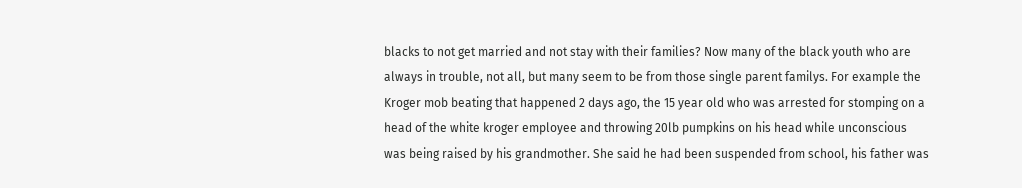blacks to not get married and not stay with their families? Now many of the black youth who are always in trouble, not all, but many seem to be from those single parent familys. For example the Kroger mob beating that happened 2 days ago, the 15 year old who was arrested for stomping on a head of the white kroger employee and throwing 20lb pumpkins on his head while unconscious was being raised by his grandmother. She said he had been suspended from school, his father was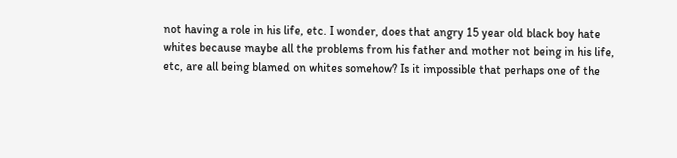not having a role in his life, etc. I wonder, does that angry 15 year old black boy hate whites because maybe all the problems from his father and mother not being in his life, etc, are all being blamed on whites somehow? Is it impossible that perhaps one of the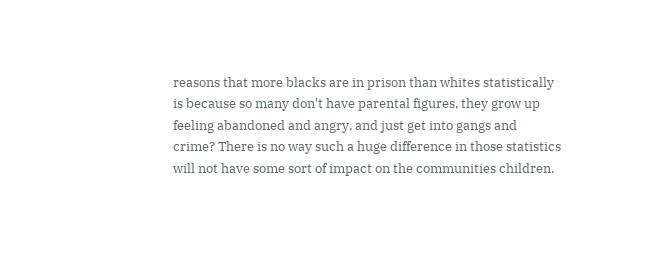reasons that more blacks are in prison than whites statistically is because so many don't have parental figures, they grow up feeling abandoned and angry, and just get into gangs and crime? There is no way such a huge difference in those statistics will not have some sort of impact on the communities children.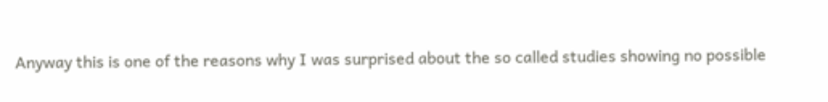Anyway this is one of the reasons why I was surprised about the so called studies showing no possible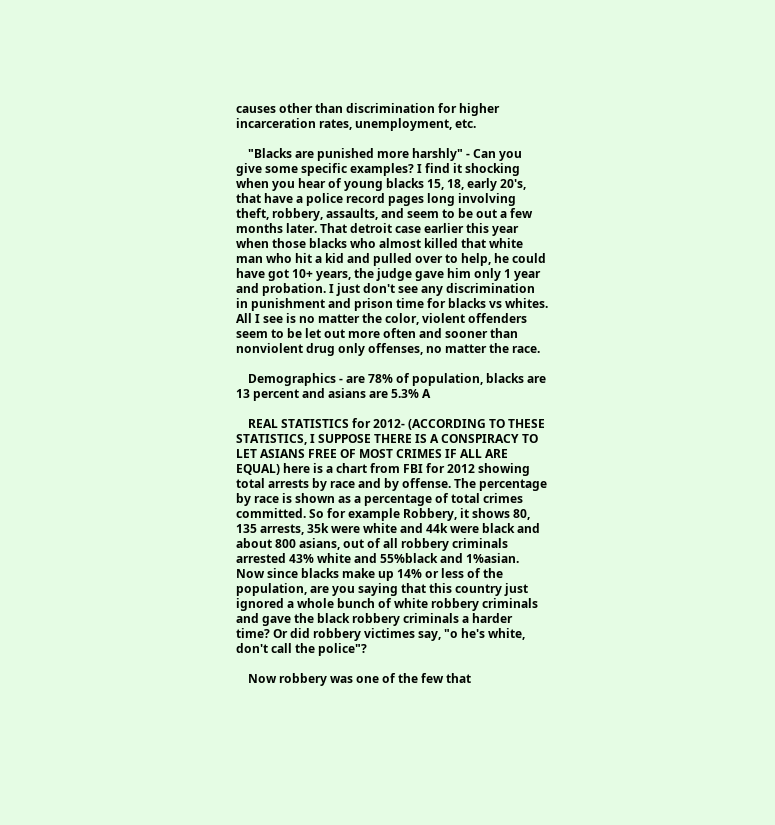causes other than discrimination for higher incarceration rates, unemployment, etc.

    "Blacks are punished more harshly" - Can you give some specific examples? I find it shocking when you hear of young blacks 15, 18, early 20's, that have a police record pages long involving theft, robbery, assaults, and seem to be out a few months later. That detroit case earlier this year when those blacks who almost killed that white man who hit a kid and pulled over to help, he could have got 10+ years, the judge gave him only 1 year and probation. I just don't see any discrimination in punishment and prison time for blacks vs whites. All I see is no matter the color, violent offenders seem to be let out more often and sooner than nonviolent drug only offenses, no matter the race.

    Demographics - are 78% of population, blacks are 13 percent and asians are 5.3% A

    REAL STATISTICS for 2012- (ACCORDING TO THESE STATISTICS, I SUPPOSE THERE IS A CONSPIRACY TO LET ASIANS FREE OF MOST CRIMES IF ALL ARE EQUAL) here is a chart from FBI for 2012 showing total arrests by race and by offense. The percentage by race is shown as a percentage of total crimes committed. So for example Robbery, it shows 80, 135 arrests, 35k were white and 44k were black and about 800 asians, out of all robbery criminals arrested 43% white and 55%black and 1%asian. Now since blacks make up 14% or less of the population, are you saying that this country just ignored a whole bunch of white robbery criminals and gave the black robbery criminals a harder time? Or did robbery victimes say, "o he's white, don't call the police"?

    Now robbery was one of the few that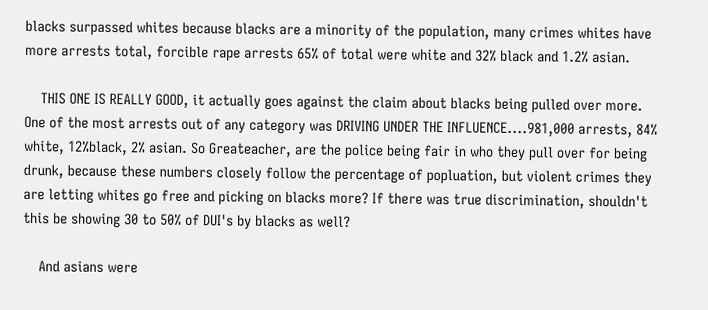blacks surpassed whites because blacks are a minority of the population, many crimes whites have more arrests total, forcible rape arrests 65% of total were white and 32% black and 1.2% asian.

    THIS ONE IS REALLY GOOD, it actually goes against the claim about blacks being pulled over more. One of the most arrests out of any category was DRIVING UNDER THE INFLUENCE....981,000 arrests, 84% white, 12%black, 2% asian. So Greateacher, are the police being fair in who they pull over for being drunk, because these numbers closely follow the percentage of popluation, but violent crimes they are letting whites go free and picking on blacks more? If there was true discrimination, shouldn't this be showing 30 to 50% of DUI's by blacks as well?

    And asians were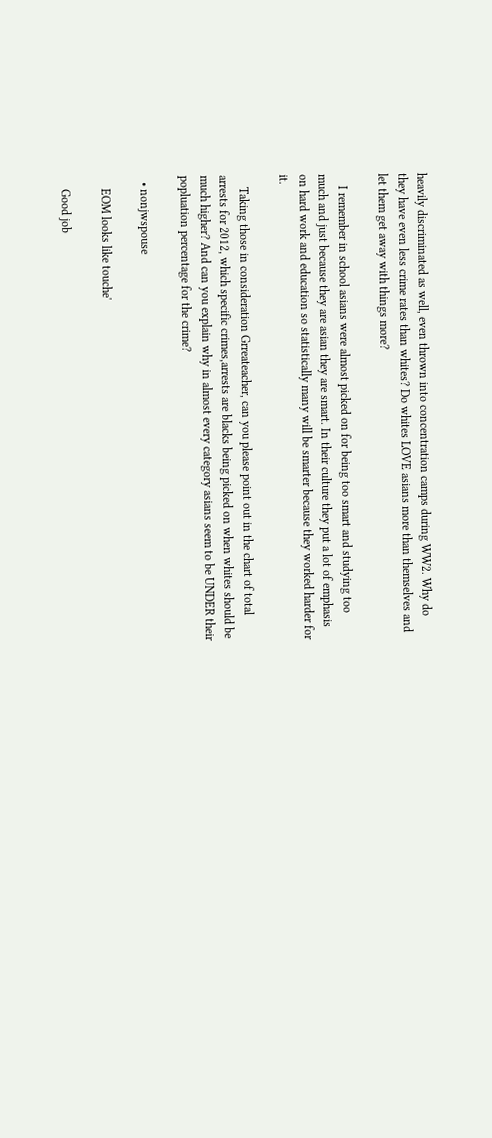heavily discriminated as well, even thrown into concentration camps during WW2. Why do they have even less crime rates than whites? Do whites LOVE asians more than themselves and let them get away with things more?

    I remember in school asians were almost picked on for being too smart and studying too much and just because they are asian they are smart. In their culture they put a lot of emphasis on hard work and education so statistically many will be smarter because they worked harder for it.

    Taking those in consideration Grreateacher, can you please point out in the chart of total arrests for 2012, which specific crimes,arrests are blacks being picked on when whites should be much higher? And can you explain why in almost every category asians seem to be UNDER their popluation percentage for the crime?

  • nonjwspouse

    EOM looks like touche'

    Good job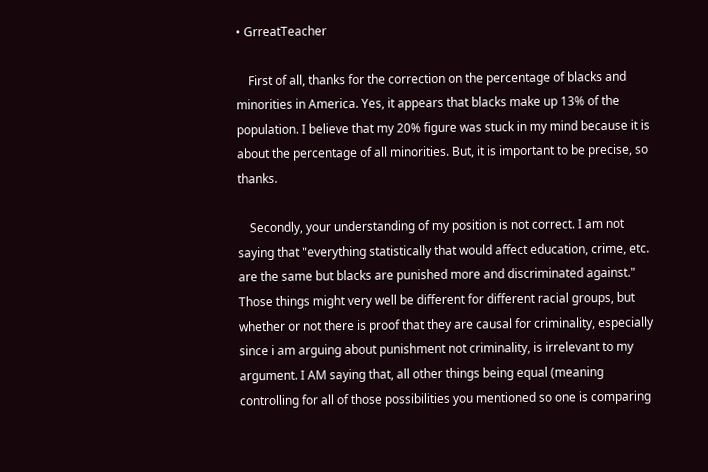• GrreatTeacher

    First of all, thanks for the correction on the percentage of blacks and minorities in America. Yes, it appears that blacks make up 13% of the population. I believe that my 20% figure was stuck in my mind because it is about the percentage of all minorities. But, it is important to be precise, so thanks.

    Secondly, your understanding of my position is not correct. I am not saying that "everything statistically that would affect education, crime, etc. are the same but blacks are punished more and discriminated against." Those things might very well be different for different racial groups, but whether or not there is proof that they are causal for criminality, especially since i am arguing about punishment not criminality, is irrelevant to my argument. I AM saying that, all other things being equal (meaning controlling for all of those possibilities you mentioned so one is comparing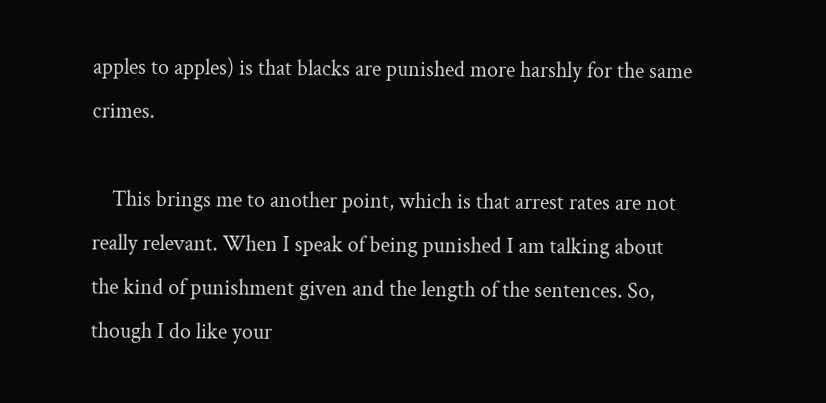apples to apples) is that blacks are punished more harshly for the same crimes.

    This brings me to another point, which is that arrest rates are not really relevant. When I speak of being punished I am talking about the kind of punishment given and the length of the sentences. So, though I do like your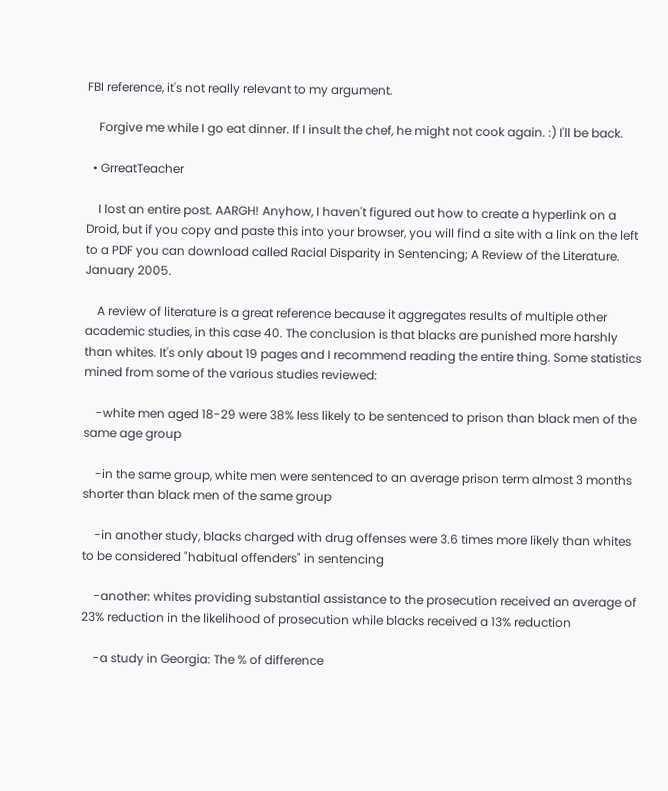FBI reference, it's not really relevant to my argument.

    Forgive me while I go eat dinner. If I insult the chef, he might not cook again. :) I'll be back.

  • GrreatTeacher

    I lost an entire post. AARGH! Anyhow, I haven't figured out how to create a hyperlink on a Droid, but if you copy and paste this into your browser, you will find a site with a link on the left to a PDF you can download called Racial Disparity in Sentencing; A Review of the Literature. January 2005.

    A review of literature is a great reference because it aggregates results of multiple other academic studies, in this case 40. The conclusion is that blacks are punished more harshly than whites. It's only about 19 pages and I recommend reading the entire thing. Some statistics mined from some of the various studies reviewed:

    -white men aged 18-29 were 38% less likely to be sentenced to prison than black men of the same age group

    -in the same group, white men were sentenced to an average prison term almost 3 months shorter than black men of the same group

    -in another study, blacks charged with drug offenses were 3.6 times more likely than whites to be considered "habitual offenders" in sentencing

    -another: whites providing substantial assistance to the prosecution received an average of 23% reduction in the likelihood of prosecution while blacks received a 13% reduction

    -a study in Georgia: The % of difference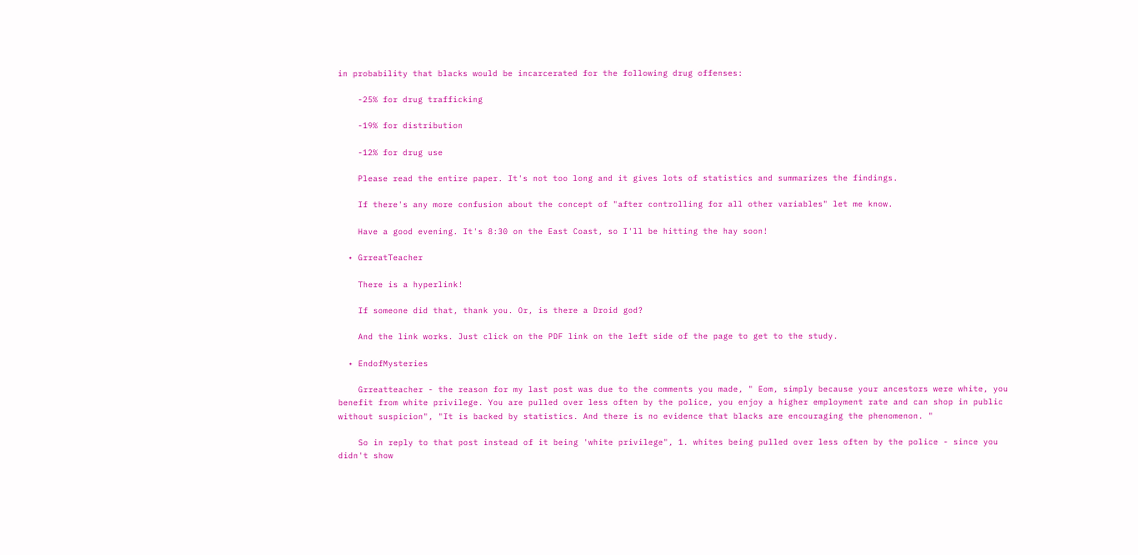in probability that blacks would be incarcerated for the following drug offenses:

    -25% for drug trafficking

    -19% for distribution

    -12% for drug use

    Please read the entire paper. It's not too long and it gives lots of statistics and summarizes the findings.

    If there's any more confusion about the concept of "after controlling for all other variables" let me know.

    Have a good evening. It's 8:30 on the East Coast, so I'll be hitting the hay soon!

  • GrreatTeacher

    There is a hyperlink!

    If someone did that, thank you. Or, is there a Droid god?

    And the link works. Just click on the PDF link on the left side of the page to get to the study.

  • EndofMysteries

    Grreatteacher - the reason for my last post was due to the comments you made, " Eom, simply because your ancestors were white, you benefit from white privilege. You are pulled over less often by the police, you enjoy a higher employment rate and can shop in public without suspicion", "It is backed by statistics. And there is no evidence that blacks are encouraging the phenomenon. "

    So in reply to that post instead of it being 'white privilege", 1. whites being pulled over less often by the police - since you didn't show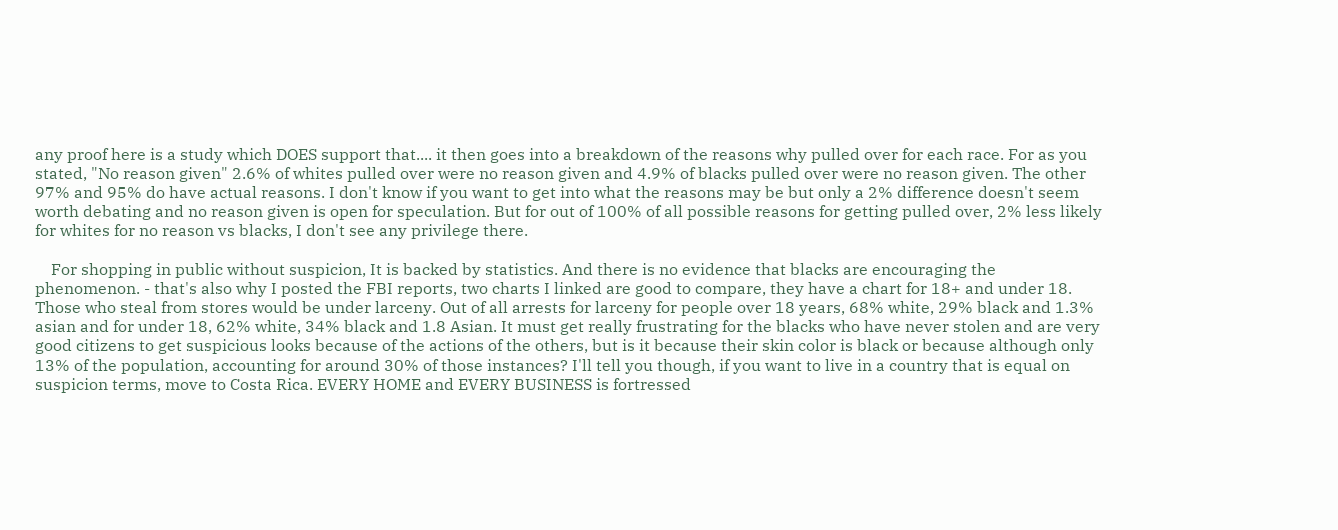any proof here is a study which DOES support that.... it then goes into a breakdown of the reasons why pulled over for each race. For as you stated, "No reason given" 2.6% of whites pulled over were no reason given and 4.9% of blacks pulled over were no reason given. The other 97% and 95% do have actual reasons. I don't know if you want to get into what the reasons may be but only a 2% difference doesn't seem worth debating and no reason given is open for speculation. But for out of 100% of all possible reasons for getting pulled over, 2% less likely for whites for no reason vs blacks, I don't see any privilege there.

    For shopping in public without suspicion, It is backed by statistics. And there is no evidence that blacks are encouraging the phenomenon. - that's also why I posted the FBI reports, two charts I linked are good to compare, they have a chart for 18+ and under 18. Those who steal from stores would be under larceny. Out of all arrests for larceny for people over 18 years, 68% white, 29% black and 1.3% asian and for under 18, 62% white, 34% black and 1.8 Asian. It must get really frustrating for the blacks who have never stolen and are very good citizens to get suspicious looks because of the actions of the others, but is it because their skin color is black or because although only 13% of the population, accounting for around 30% of those instances? I'll tell you though, if you want to live in a country that is equal on suspicion terms, move to Costa Rica. EVERY HOME and EVERY BUSINESS is fortressed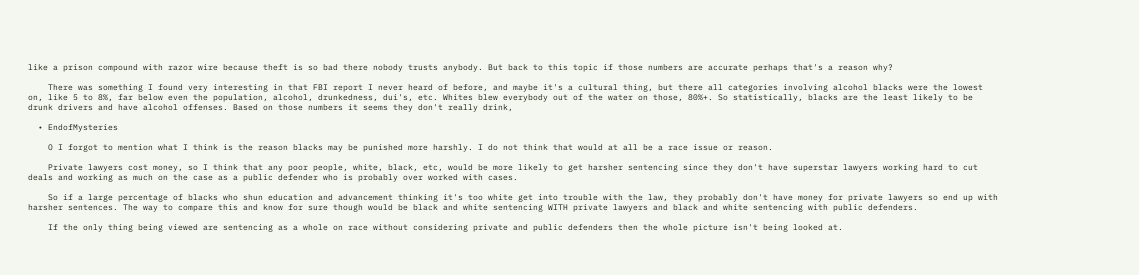like a prison compound with razor wire because theft is so bad there nobody trusts anybody. But back to this topic if those numbers are accurate perhaps that's a reason why?

    There was something I found very interesting in that FBI report I never heard of before, and maybe it's a cultural thing, but there all categories involving alcohol blacks were the lowest on, like 5 to 8%, far below even the population, alcohol, drunkedness, dui's, etc. Whites blew everybody out of the water on those, 80%+. So statistically, blacks are the least likely to be drunk drivers and have alcohol offenses. Based on those numbers it seems they don't really drink,

  • EndofMysteries

    O I forgot to mention what I think is the reason blacks may be punished more harshly. I do not think that would at all be a race issue or reason.

    Private lawyers cost money, so I think that any poor people, white, black, etc, would be more likely to get harsher sentencing since they don't have superstar lawyers working hard to cut deals and working as much on the case as a public defender who is probably over worked with cases.

    So if a large percentage of blacks who shun education and advancement thinking it's too white get into trouble with the law, they probably don't have money for private lawyers so end up with harsher sentences. The way to compare this and know for sure though would be black and white sentencing WITH private lawyers and black and white sentencing with public defenders.

    If the only thing being viewed are sentencing as a whole on race without considering private and public defenders then the whole picture isn't being looked at.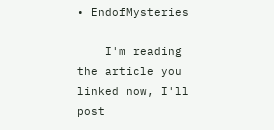• EndofMysteries

    I'm reading the article you linked now, I'll post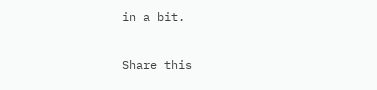in a bit.

Share this